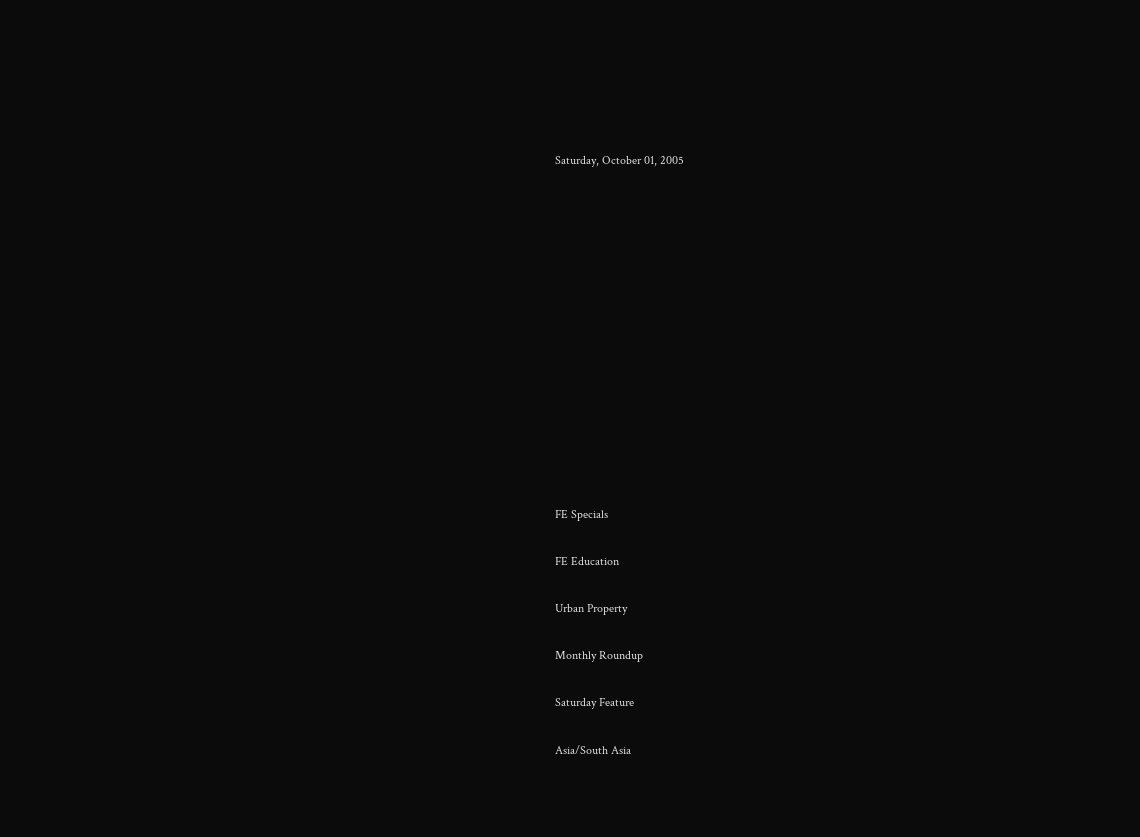Saturday, October 01, 2005














FE Specials

FE Education

Urban Property

Monthly Roundup

Saturday Feature

Asia/South Asia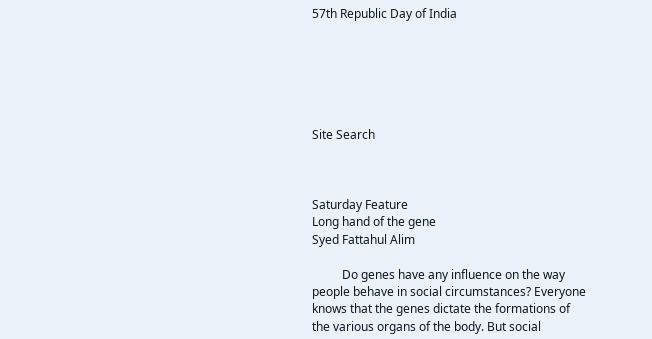57th Republic Day of India






Site Search



Saturday Feature
Long hand of the gene
Syed Fattahul Alim

          Do genes have any influence on the way people behave in social circumstances? Everyone knows that the genes dictate the formations of the various organs of the body. But social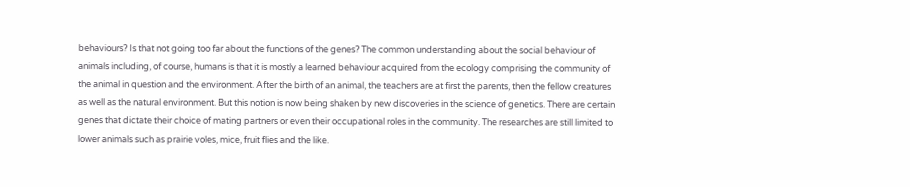behaviours? Is that not going too far about the functions of the genes? The common understanding about the social behaviour of animals including, of course, humans is that it is mostly a learned behaviour acquired from the ecology comprising the community of the animal in question and the environment. After the birth of an animal, the teachers are at first the parents, then the fellow creatures as well as the natural environment. But this notion is now being shaken by new discoveries in the science of genetics. There are certain genes that dictate their choice of mating partners or even their occupational roles in the community. The researches are still limited to lower animals such as prairie voles, mice, fruit flies and the like.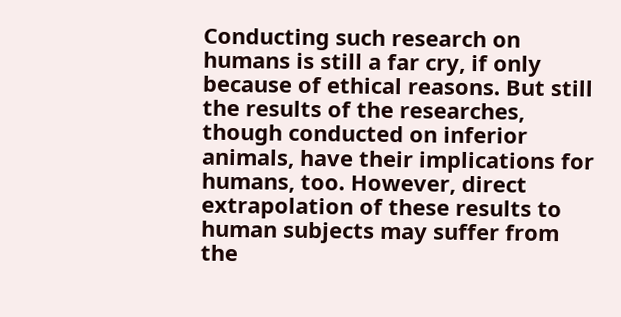Conducting such research on humans is still a far cry, if only because of ethical reasons. But still the results of the researches, though conducted on inferior animals, have their implications for humans, too. However, direct extrapolation of these results to human subjects may suffer from the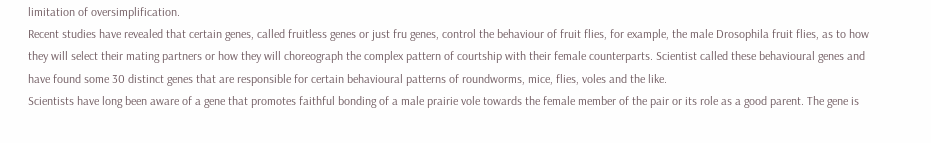limitation of oversimplification.
Recent studies have revealed that certain genes, called fruitless genes or just fru genes, control the behaviour of fruit flies, for example, the male Drosophila fruit flies, as to how they will select their mating partners or how they will choreograph the complex pattern of courtship with their female counterparts. Scientist called these behavioural genes and have found some 30 distinct genes that are responsible for certain behavioural patterns of roundworms, mice, flies, voles and the like.
Scientists have long been aware of a gene that promotes faithful bonding of a male prairie vole towards the female member of the pair or its role as a good parent. The gene is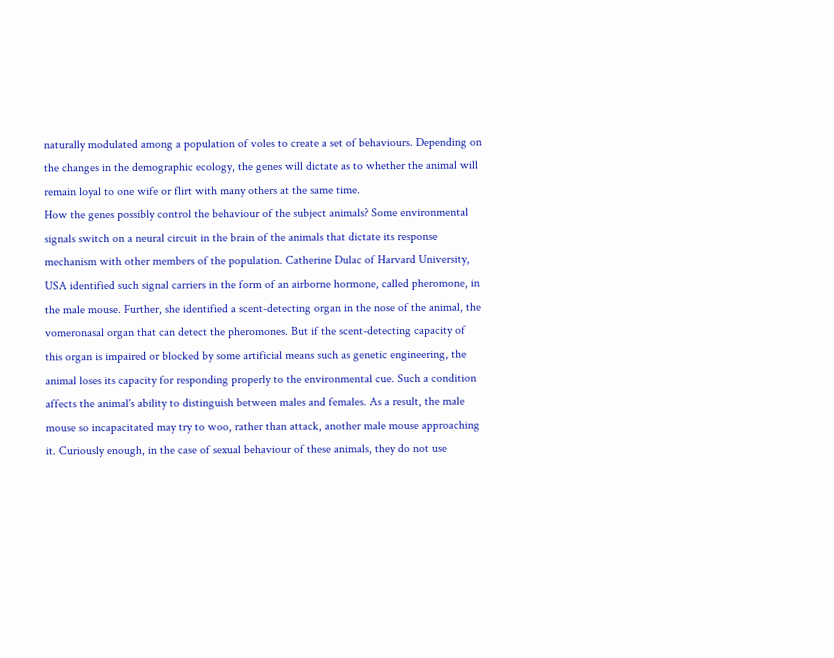naturally modulated among a population of voles to create a set of behaviours. Depending on the changes in the demographic ecology, the genes will dictate as to whether the animal will remain loyal to one wife or flirt with many others at the same time.
How the genes possibly control the behaviour of the subject animals? Some environmental signals switch on a neural circuit in the brain of the animals that dictate its response mechanism with other members of the population. Catherine Dulac of Harvard University, USA identified such signal carriers in the form of an airborne hormone, called pheromone, in the male mouse. Further, she identified a scent-detecting organ in the nose of the animal, the vomeronasal organ that can detect the pheromones. But if the scent-detecting capacity of this organ is impaired or blocked by some artificial means such as genetic engineering, the animal loses its capacity for responding properly to the environmental cue. Such a condition affects the animal's ability to distinguish between males and females. As a result, the male mouse so incapacitated may try to woo, rather than attack, another male mouse approaching it. Curiously enough, in the case of sexual behaviour of these animals, they do not use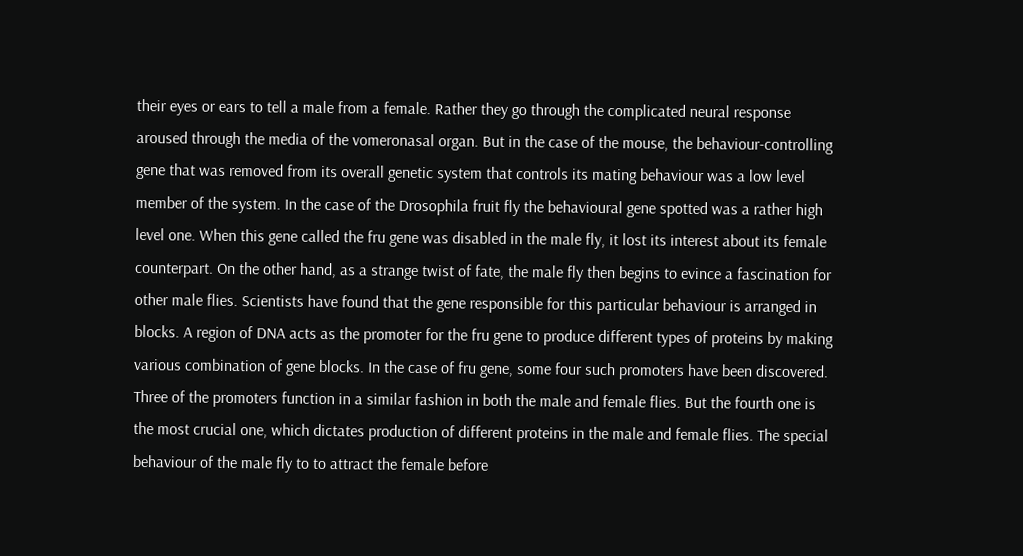their eyes or ears to tell a male from a female. Rather they go through the complicated neural response aroused through the media of the vomeronasal organ. But in the case of the mouse, the behaviour-controlling gene that was removed from its overall genetic system that controls its mating behaviour was a low level member of the system. In the case of the Drosophila fruit fly the behavioural gene spotted was a rather high level one. When this gene called the fru gene was disabled in the male fly, it lost its interest about its female counterpart. On the other hand, as a strange twist of fate, the male fly then begins to evince a fascination for other male flies. Scientists have found that the gene responsible for this particular behaviour is arranged in blocks. A region of DNA acts as the promoter for the fru gene to produce different types of proteins by making various combination of gene blocks. In the case of fru gene, some four such promoters have been discovered. Three of the promoters function in a similar fashion in both the male and female flies. But the fourth one is the most crucial one, which dictates production of different proteins in the male and female flies. The special behaviour of the male fly to to attract the female before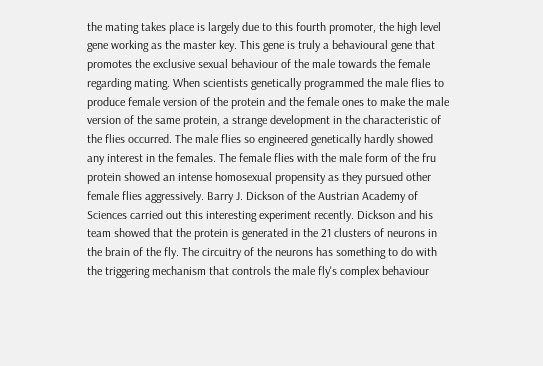the mating takes place is largely due to this fourth promoter, the high level gene working as the master key. This gene is truly a behavioural gene that promotes the exclusive sexual behaviour of the male towards the female regarding mating. When scientists genetically programmed the male flies to produce female version of the protein and the female ones to make the male version of the same protein, a strange development in the characteristic of the flies occurred. The male flies so engineered genetically hardly showed any interest in the females. The female flies with the male form of the fru protein showed an intense homosexual propensity as they pursued other female flies aggressively. Barry J. Dickson of the Austrian Academy of Sciences carried out this interesting experiment recently. Dickson and his team showed that the protein is generated in the 21 clusters of neurons in the brain of the fly. The circuitry of the neurons has something to do with the triggering mechanism that controls the male fly's complex behaviour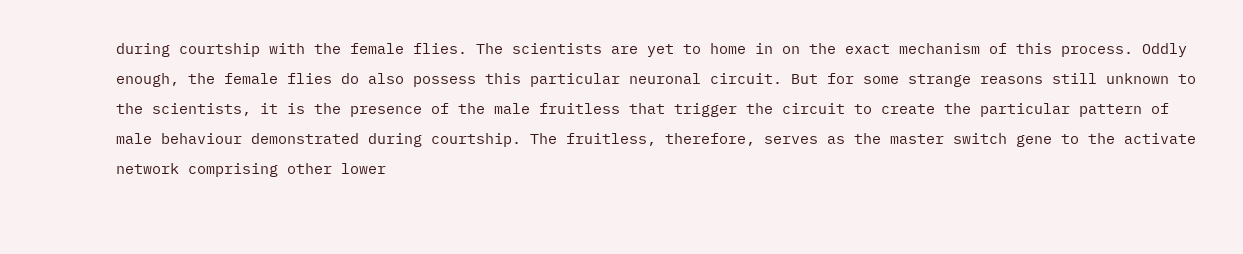during courtship with the female flies. The scientists are yet to home in on the exact mechanism of this process. Oddly enough, the female flies do also possess this particular neuronal circuit. But for some strange reasons still unknown to the scientists, it is the presence of the male fruitless that trigger the circuit to create the particular pattern of male behaviour demonstrated during courtship. The fruitless, therefore, serves as the master switch gene to the activate network comprising other lower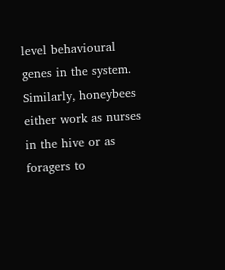level behavioural genes in the system.
Similarly, honeybees either work as nurses in the hive or as foragers to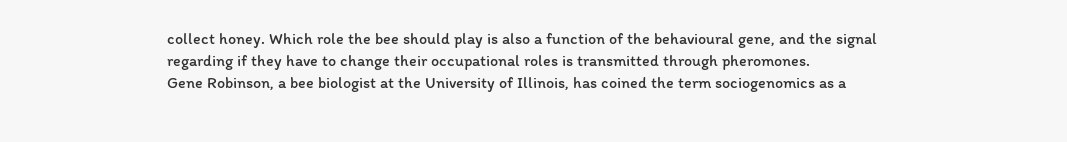collect honey. Which role the bee should play is also a function of the behavioural gene, and the signal regarding if they have to change their occupational roles is transmitted through pheromones.
Gene Robinson, a bee biologist at the University of Illinois, has coined the term sociogenomics as a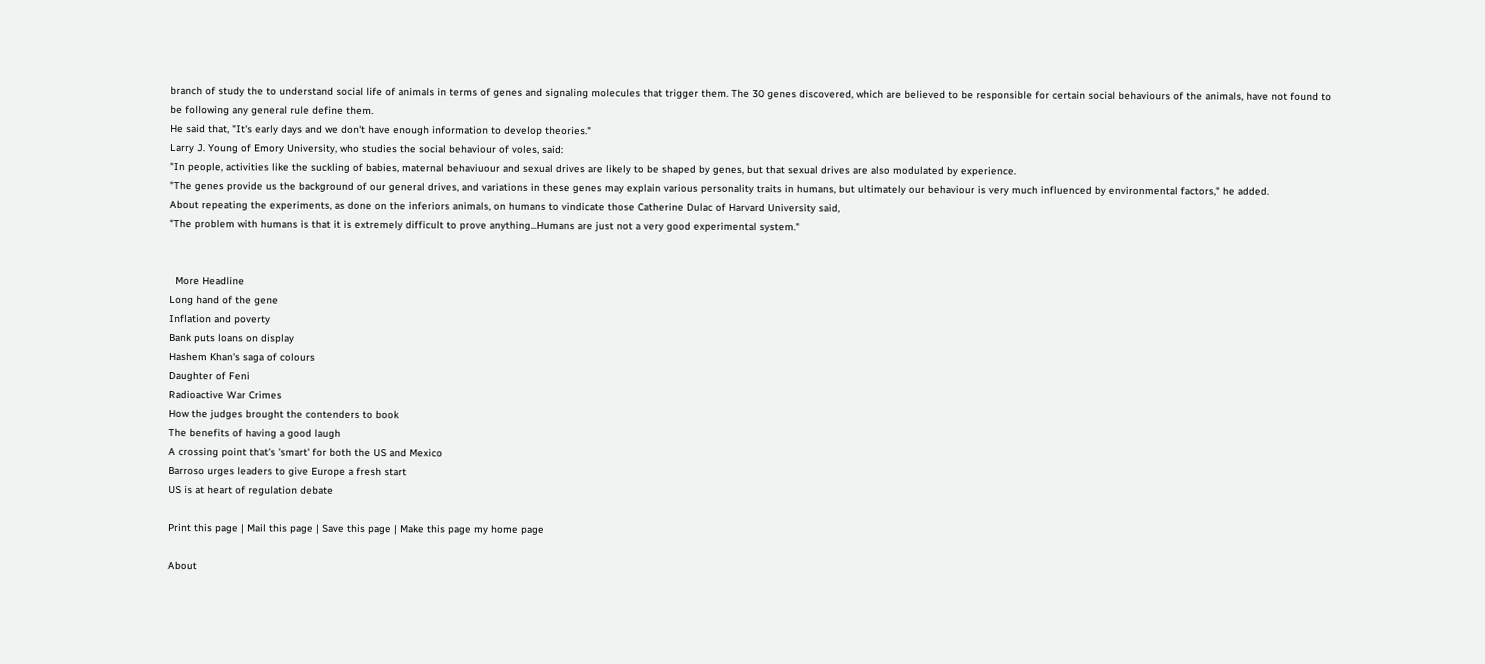branch of study the to understand social life of animals in terms of genes and signaling molecules that trigger them. The 30 genes discovered, which are believed to be responsible for certain social behaviours of the animals, have not found to be following any general rule define them.
He said that, "It's early days and we don't have enough information to develop theories."
Larry J. Young of Emory University, who studies the social behaviour of voles, said:
"In people, activities like the suckling of babies, maternal behaviuour and sexual drives are likely to be shaped by genes, but that sexual drives are also modulated by experience.
"The genes provide us the background of our general drives, and variations in these genes may explain various personality traits in humans, but ultimately our behaviour is very much influenced by environmental factors," he added.
About repeating the experiments, as done on the inferiors animals, on humans to vindicate those Catherine Dulac of Harvard University said,
"The problem with humans is that it is extremely difficult to prove anything...Humans are just not a very good experimental system."


  More Headline
Long hand of the gene
Inflation and poverty
Bank puts loans on display
Hashem Khan's saga of colours
Daughter of Feni
Radioactive War Crimes
How the judges brought the contenders to book
The benefits of having a good laugh
A crossing point that's 'smart' for both the US and Mexico
Barroso urges leaders to give Europe a fresh start
US is at heart of regulation debate

Print this page | Mail this page | Save this page | Make this page my home page

About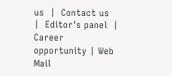us  |  Contact us  |  Editor's panel  |  Career opportunity | Web Mail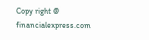Copy right @ financialexpress.com